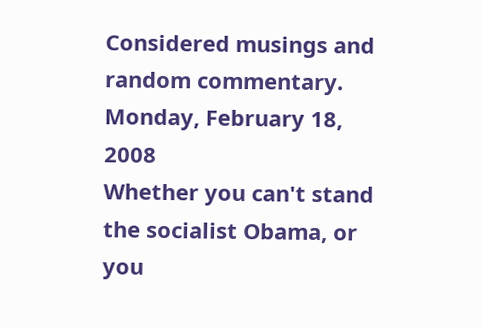Considered musings and random commentary.
Monday, February 18, 2008
Whether you can't stand the socialist Obama, or you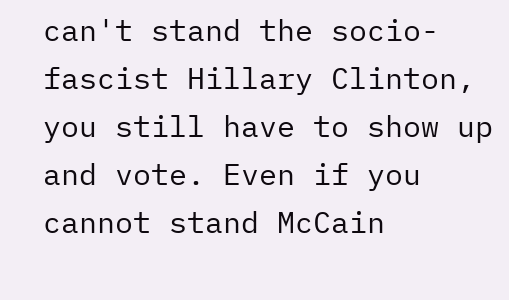can't stand the socio-fascist Hillary Clinton, you still have to show up and vote. Even if you cannot stand McCain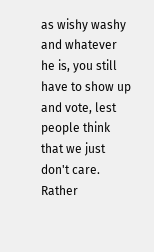as wishy washy and whatever he is, you still have to show up and vote, lest people think that we just don't care. Rather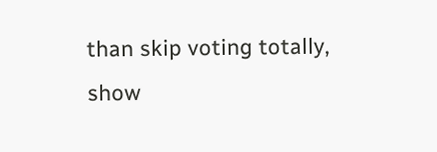than skip voting totally, show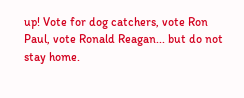up! Vote for dog catchers, vote Ron Paul, vote Ronald Reagan... but do not stay home.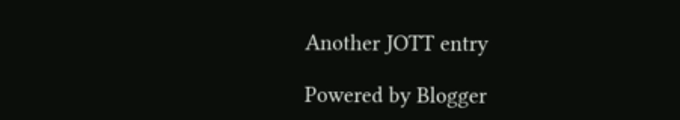Another JOTT entry

Powered by Blogger